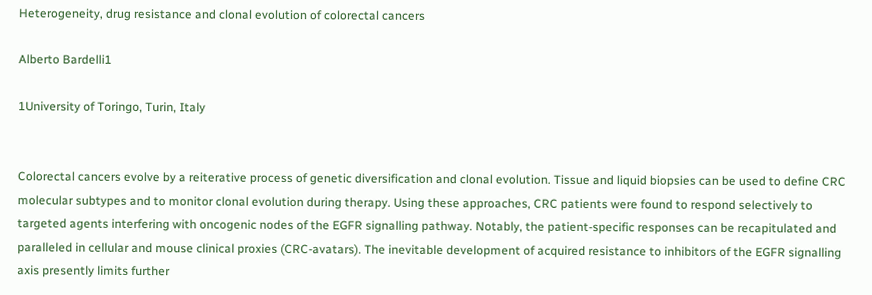Heterogeneity, drug resistance and clonal evolution of colorectal cancers

Alberto Bardelli1

1University of Toringo, Turin, Italy


Colorectal cancers evolve by a reiterative process of genetic diversification and clonal evolution. Tissue and liquid biopsies can be used to define CRC molecular subtypes and to monitor clonal evolution during therapy. Using these approaches, CRC patients were found to respond selectively to targeted agents interfering with oncogenic nodes of the EGFR signalling pathway. Notably, the patient-specific responses can be recapitulated and paralleled in cellular and mouse clinical proxies (CRC-avatars). The inevitable development of acquired resistance to inhibitors of the EGFR signalling axis presently limits further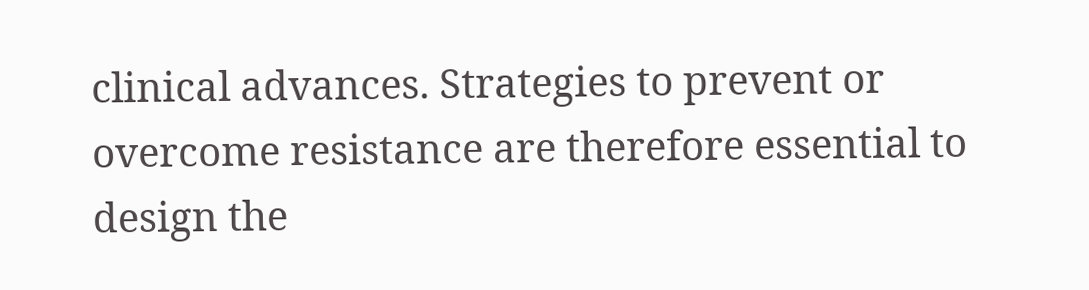clinical advances. Strategies to prevent or overcome resistance are therefore essential to design the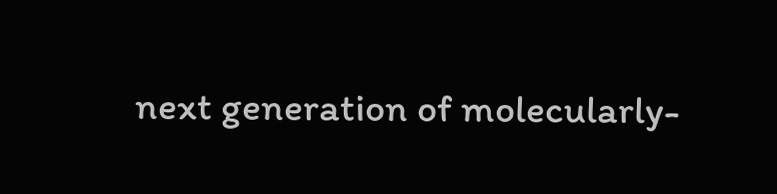next generation of molecularly-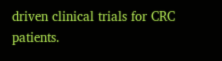driven clinical trials for CRC patients.